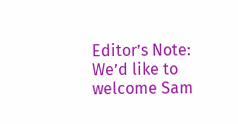Editor’s Note: We’d like to welcome Sam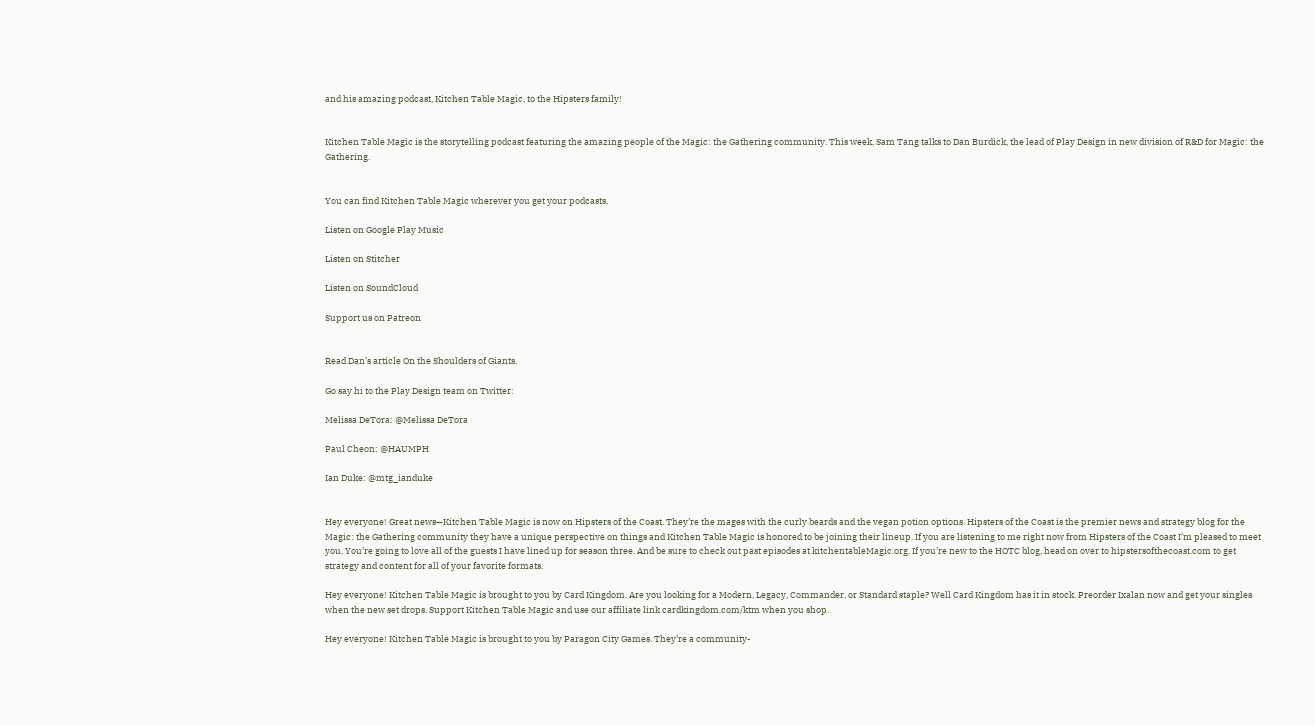and his amazing podcast, Kitchen Table Magic, to the Hipsters family!


Kitchen Table Magic is the storytelling podcast featuring the amazing people of the Magic: the Gathering community. This week, Sam Tang talks to Dan Burdick, the lead of Play Design in new division of R&D for Magic: the Gathering.


You can find Kitchen Table Magic wherever you get your podcasts.

Listen on Google Play Music

Listen on Stitcher

Listen on SoundCloud

Support us on Patreon


Read Dan’s article On the Shoulders of Giants.

Go say hi to the Play Design team on Twitter:

Melissa DeTora: @Melissa DeTora

Paul Cheon: @HAUMPH

Ian Duke: @mtg_ianduke


Hey everyone! Great news—Kitchen Table Magic is now on Hipsters of the Coast. They’re the mages with the curly beards and the vegan potion options. Hipsters of the Coast is the premier news and strategy blog for the Magic: the Gathering community they have a unique perspective on things and Kitchen Table Magic is honored to be joining their lineup. If you are listening to me right now from Hipsters of the Coast I’m pleased to meet you. You’re going to love all of the guests I have lined up for season three. And be sure to check out past episodes at kitchentableMagic.org. If you’re new to the HOTC blog, head on over to hipstersofthecoast.com to get strategy and content for all of your favorite formats.

Hey everyone! Kitchen Table Magic is brought to you by Card Kingdom. Are you looking for a Modern, Legacy, Commander, or Standard staple? Well Card Kingdom has it in stock. Preorder Ixalan now and get your singles when the new set drops. Support Kitchen Table Magic and use our affiliate link cardkingdom.com/ktm when you shop.

Hey everyone! Kitchen Table Magic is brought to you by Paragon City Games. They’re a community-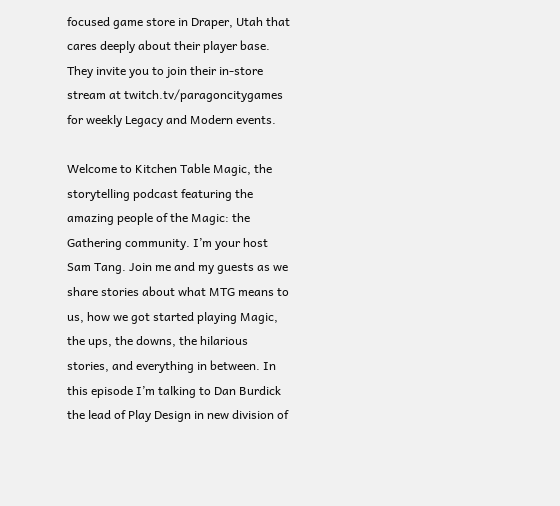focused game store in Draper, Utah that cares deeply about their player base. They invite you to join their in-store stream at twitch.tv/paragoncitygames for weekly Legacy and Modern events.

Welcome to Kitchen Table Magic, the storytelling podcast featuring the amazing people of the Magic: the Gathering community. I’m your host Sam Tang. Join me and my guests as we share stories about what MTG means to us, how we got started playing Magic, the ups, the downs, the hilarious stories, and everything in between. In this episode I’m talking to Dan Burdick the lead of Play Design in new division of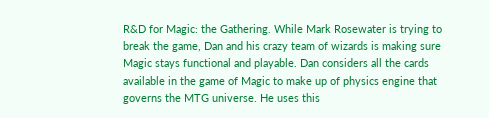R&D for Magic: the Gathering. While Mark Rosewater is trying to break the game, Dan and his crazy team of wizards is making sure Magic stays functional and playable. Dan considers all the cards available in the game of Magic to make up of physics engine that governs the MTG universe. He uses this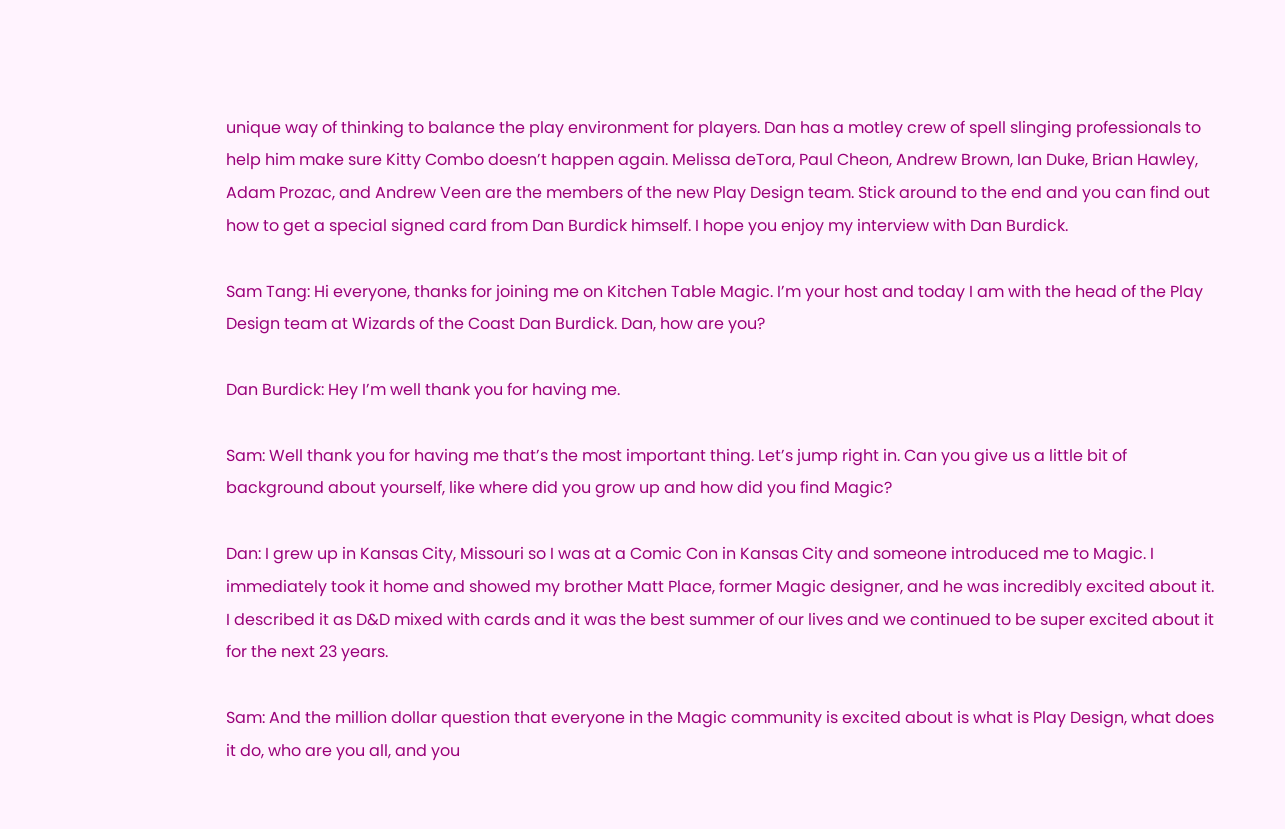unique way of thinking to balance the play environment for players. Dan has a motley crew of spell slinging professionals to help him make sure Kitty Combo doesn’t happen again. Melissa deTora, Paul Cheon, Andrew Brown, Ian Duke, Brian Hawley, Adam Prozac, and Andrew Veen are the members of the new Play Design team. Stick around to the end and you can find out how to get a special signed card from Dan Burdick himself. I hope you enjoy my interview with Dan Burdick.

Sam Tang: Hi everyone, thanks for joining me on Kitchen Table Magic. I’m your host and today I am with the head of the Play Design team at Wizards of the Coast Dan Burdick. Dan, how are you?

Dan Burdick: Hey I’m well thank you for having me.

Sam: Well thank you for having me that’s the most important thing. Let’s jump right in. Can you give us a little bit of background about yourself, like where did you grow up and how did you find Magic?

Dan: I grew up in Kansas City, Missouri so I was at a Comic Con in Kansas City and someone introduced me to Magic. I immediately took it home and showed my brother Matt Place, former Magic designer, and he was incredibly excited about it. I described it as D&D mixed with cards and it was the best summer of our lives and we continued to be super excited about it for the next 23 years.

Sam: And the million dollar question that everyone in the Magic community is excited about is what is Play Design, what does it do, who are you all, and you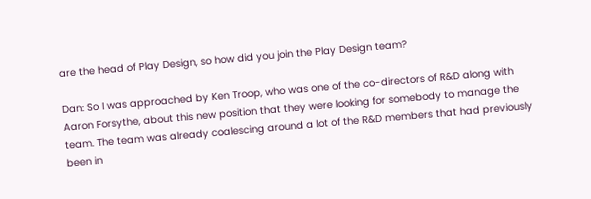are the head of Play Design, so how did you join the Play Design team?

Dan: So I was approached by Ken Troop, who was one of the co-directors of R&D along with Aaron Forsythe, about this new position that they were looking for somebody to manage the team. The team was already coalescing around a lot of the R&D members that had previously been in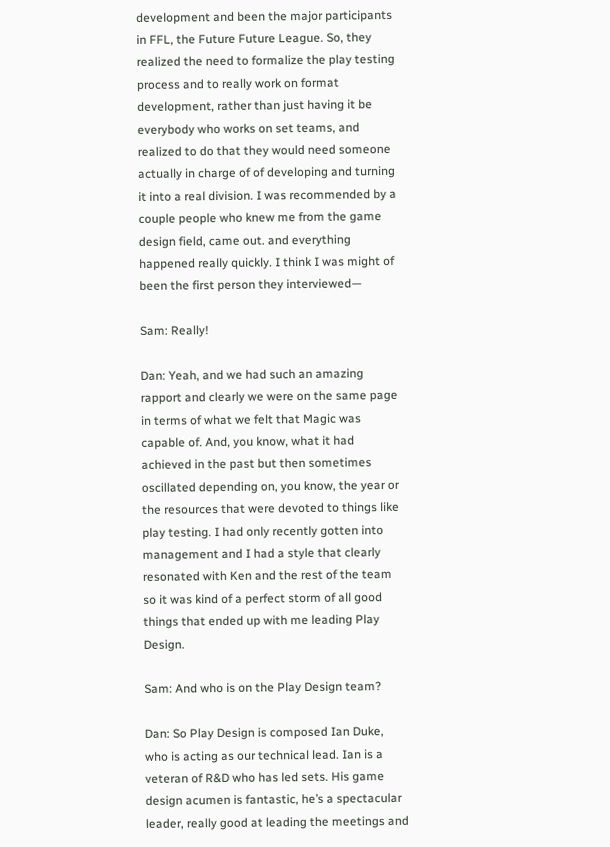development and been the major participants in FFL, the Future Future League. So, they realized the need to formalize the play testing process and to really work on format development, rather than just having it be everybody who works on set teams, and realized to do that they would need someone actually in charge of of developing and turning it into a real division. I was recommended by a couple people who knew me from the game design field, came out. and everything happened really quickly. I think I was might of been the first person they interviewed—

Sam: Really!

Dan: Yeah, and we had such an amazing rapport and clearly we were on the same page in terms of what we felt that Magic was capable of. And, you know, what it had achieved in the past but then sometimes oscillated depending on, you know, the year or the resources that were devoted to things like play testing. I had only recently gotten into management and I had a style that clearly resonated with Ken and the rest of the team so it was kind of a perfect storm of all good things that ended up with me leading Play Design.

Sam: And who is on the Play Design team?

Dan: So Play Design is composed Ian Duke, who is acting as our technical lead. Ian is a veteran of R&D who has led sets. His game design acumen is fantastic, he’s a spectacular leader, really good at leading the meetings and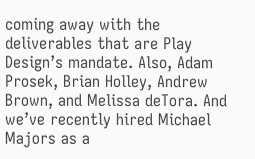coming away with the deliverables that are Play Design’s mandate. Also, Adam Prosek, Brian Holley, Andrew Brown, and Melissa deTora. And we’ve recently hired Michael Majors as a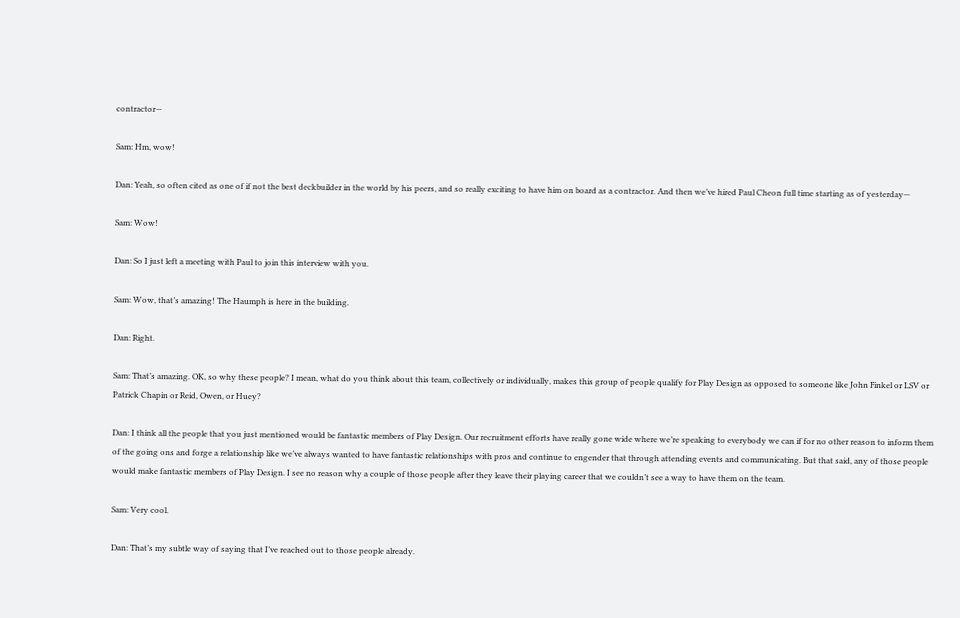contractor—

Sam: Hm, wow!

Dan: Yeah, so often cited as one of if not the best deckbuilder in the world by his peers, and so really exciting to have him on board as a contractor. And then we’ve hired Paul Cheon full time starting as of yesterday—

Sam: Wow!

Dan: So I just left a meeting with Paul to join this interview with you.

Sam: Wow, that’s amazing! The Haumph is here in the building.

Dan: Right.

Sam: That’s amazing. OK, so why these people? I mean, what do you think about this team, collectively or individually, makes this group of people qualify for Play Design as opposed to someone like John Finkel or LSV or Patrick Chapin or Reid, Owen, or Huey?

Dan: I think all the people that you just mentioned would be fantastic members of Play Design. Our recruitment efforts have really gone wide where we’re speaking to everybody we can if for no other reason to inform them of the going ons and forge a relationship like we’ve always wanted to have fantastic relationships with pros and continue to engender that through attending events and communicating. But that said, any of those people would make fantastic members of Play Design. I see no reason why a couple of those people after they leave their playing career that we couldn’t see a way to have them on the team.

Sam: Very cool.

Dan: That’s my subtle way of saying that I’ve reached out to those people already.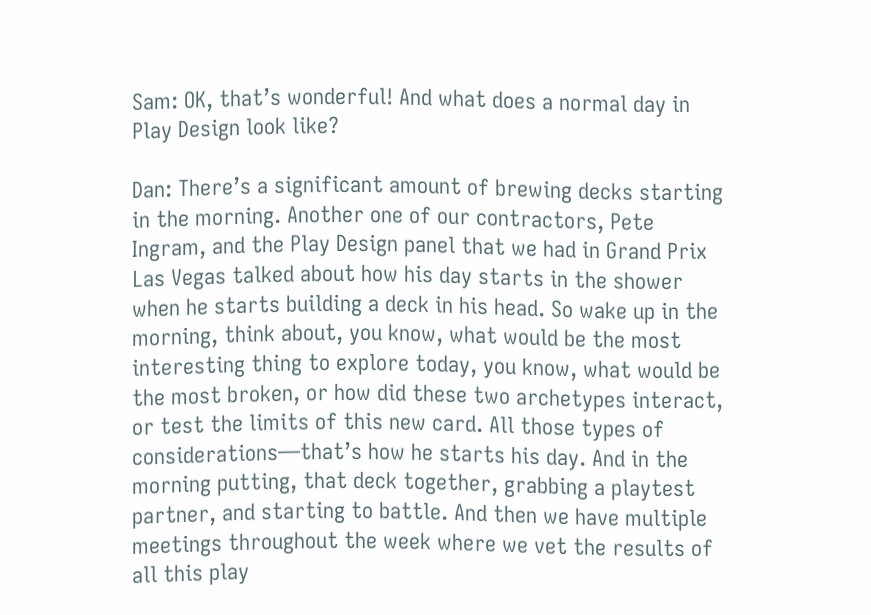Sam: OK, that’s wonderful! And what does a normal day in Play Design look like?

Dan: There’s a significant amount of brewing decks starting in the morning. Another one of our contractors, Pete Ingram, and the Play Design panel that we had in Grand Prix Las Vegas talked about how his day starts in the shower when he starts building a deck in his head. So wake up in the morning, think about, you know, what would be the most interesting thing to explore today, you know, what would be the most broken, or how did these two archetypes interact, or test the limits of this new card. All those types of considerations—that’s how he starts his day. And in the morning putting, that deck together, grabbing a playtest partner, and starting to battle. And then we have multiple meetings throughout the week where we vet the results of all this play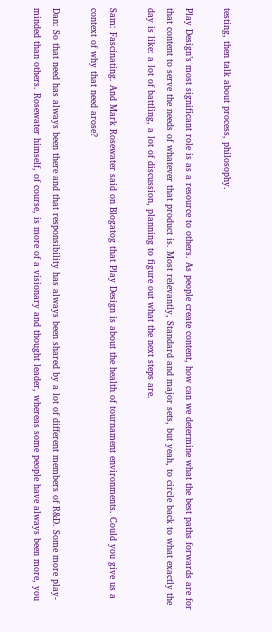testing, then talk about process, philosophy.

Play Design’s most significant role is as a resource to others. As people create content, how can we determine what the best paths forwards are for that content to serve the needs of whatever that product is. Most relevantly, Standard and major sets, but yeah, to circle back to what exactly the day is like: a lot of battling, a lot of discussion, planning to figure out what the next steps are.

Sam: Fascinating. And Mark Rosewater said on Blogatog that Play Design is about the health of tournament environments. Could you give us a context of why that need arose?

Dan: So that need has always been there and that responsibility has always been shared by a lot of different members of R&D. Some more play-minded than others. Rosewater himself, of course, is more of a visionary and thought leader, whereas some people have always been more, you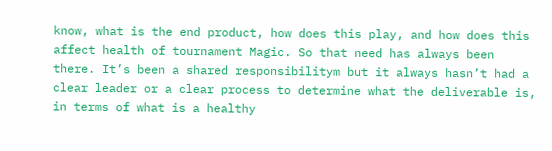know, what is the end product, how does this play, and how does this affect health of tournament Magic. So that need has always been there. It’s been a shared responsibilitym but it always hasn’t had a clear leader or a clear process to determine what the deliverable is, in terms of what is a healthy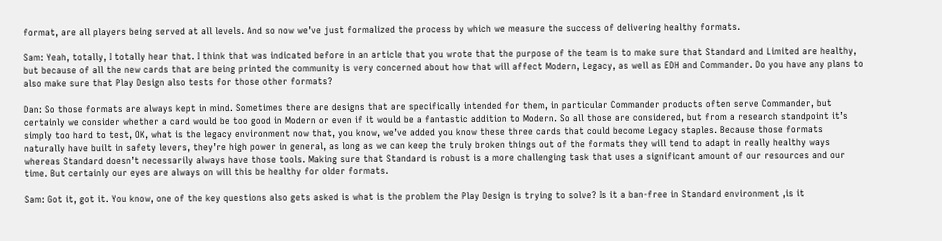format, are all players being served at all levels. And so now we’ve just formalized the process by which we measure the success of delivering healthy formats.

Sam: Yeah, totally, I totally hear that. I think that was indicated before in an article that you wrote that the purpose of the team is to make sure that Standard and Limited are healthy, but because of all the new cards that are being printed the community is very concerned about how that will affect Modern, Legacy, as well as EDH and Commander. Do you have any plans to also make sure that Play Design also tests for those other formats?

Dan: So those formats are always kept in mind. Sometimes there are designs that are specifically intended for them, in particular Commander products often serve Commander, but certainly we consider whether a card would be too good in Modern or even if it would be a fantastic addition to Modern. So all those are considered, but from a research standpoint it’s simply too hard to test, OK, what is the legacy environment now that, you know, we’ve added you know these three cards that could become Legacy staples. Because those formats naturally have built in safety levers, they’re high power in general, as long as we can keep the truly broken things out of the formats they will tend to adapt in really healthy ways whereas Standard doesn’t necessarily always have those tools. Making sure that Standard is robust is a more challenging task that uses a significant amount of our resources and our time. But certainly our eyes are always on will this be healthy for older formats.

Sam: Got it, got it. You know, one of the key questions also gets asked is what is the problem the Play Design is trying to solve? Is it a ban-free in Standard environment ,is it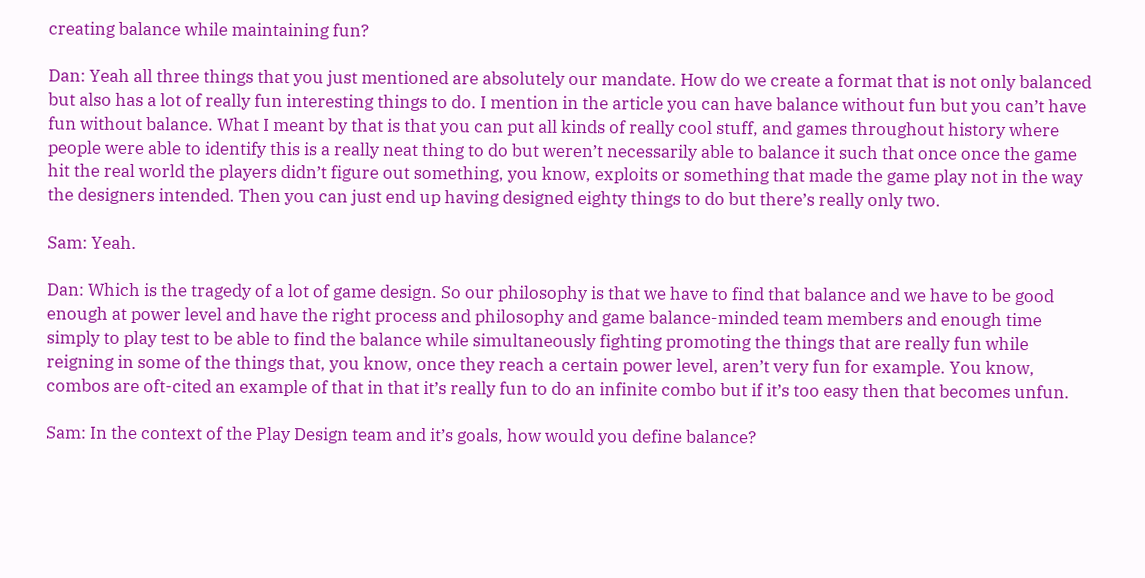creating balance while maintaining fun?

Dan: Yeah all three things that you just mentioned are absolutely our mandate. How do we create a format that is not only balanced but also has a lot of really fun interesting things to do. I mention in the article you can have balance without fun but you can’t have fun without balance. What I meant by that is that you can put all kinds of really cool stuff, and games throughout history where people were able to identify this is a really neat thing to do but weren’t necessarily able to balance it such that once once the game hit the real world the players didn’t figure out something, you know, exploits or something that made the game play not in the way the designers intended. Then you can just end up having designed eighty things to do but there’s really only two.

Sam: Yeah.

Dan: Which is the tragedy of a lot of game design. So our philosophy is that we have to find that balance and we have to be good enough at power level and have the right process and philosophy and game balance-minded team members and enough time simply to play test to be able to find the balance while simultaneously fighting promoting the things that are really fun while reigning in some of the things that, you know, once they reach a certain power level, aren’t very fun for example. You know, combos are oft-cited an example of that in that it’s really fun to do an infinite combo but if it’s too easy then that becomes unfun.

Sam: In the context of the Play Design team and it’s goals, how would you define balance?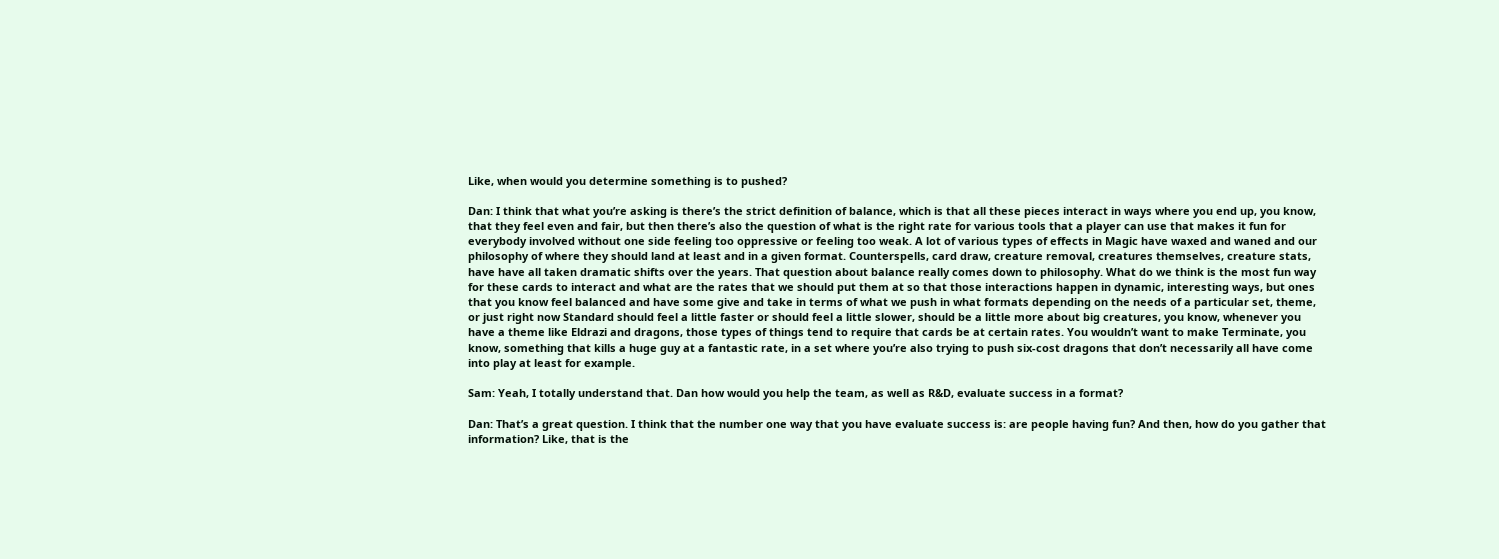Like, when would you determine something is to pushed?

Dan: I think that what you’re asking is there’s the strict definition of balance, which is that all these pieces interact in ways where you end up, you know, that they feel even and fair, but then there’s also the question of what is the right rate for various tools that a player can use that makes it fun for everybody involved without one side feeling too oppressive or feeling too weak. A lot of various types of effects in Magic have waxed and waned and our philosophy of where they should land at least and in a given format. Counterspells, card draw, creature removal, creatures themselves, creature stats, have have all taken dramatic shifts over the years. That question about balance really comes down to philosophy. What do we think is the most fun way for these cards to interact and what are the rates that we should put them at so that those interactions happen in dynamic, interesting ways, but ones that you know feel balanced and have some give and take in terms of what we push in what formats depending on the needs of a particular set, theme, or just right now Standard should feel a little faster or should feel a little slower, should be a little more about big creatures, you know, whenever you have a theme like Eldrazi and dragons, those types of things tend to require that cards be at certain rates. You wouldn’t want to make Terminate, you know, something that kills a huge guy at a fantastic rate, in a set where you’re also trying to push six-cost dragons that don’t necessarily all have come into play at least for example.

Sam: Yeah, I totally understand that. Dan how would you help the team, as well as R&D, evaluate success in a format?

Dan: That’s a great question. I think that the number one way that you have evaluate success is: are people having fun? And then, how do you gather that information? Like, that is the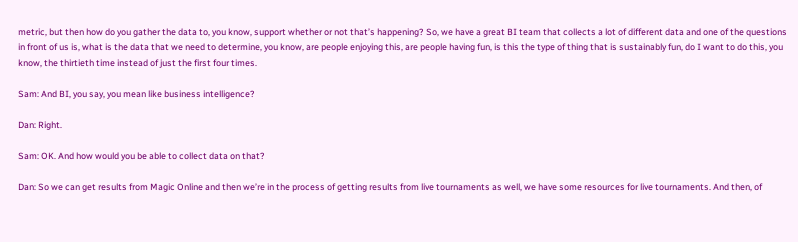metric, but then how do you gather the data to, you know, support whether or not that’s happening? So, we have a great BI team that collects a lot of different data and one of the questions in front of us is, what is the data that we need to determine, you know, are people enjoying this, are people having fun, is this the type of thing that is sustainably fun, do I want to do this, you know, the thirtieth time instead of just the first four times.

Sam: And BI, you say, you mean like business intelligence?

Dan: Right.

Sam: OK. And how would you be able to collect data on that?

Dan: So we can get results from Magic Online and then we’re in the process of getting results from live tournaments as well, we have some resources for live tournaments. And then, of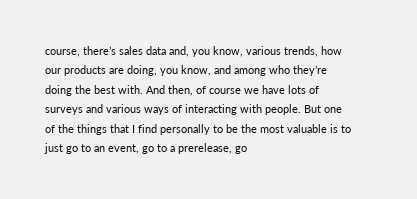course, there’s sales data and, you know, various trends, how our products are doing, you know, and among who they’re doing the best with. And then, of course we have lots of surveys and various ways of interacting with people. But one of the things that I find personally to be the most valuable is to just go to an event, go to a prerelease, go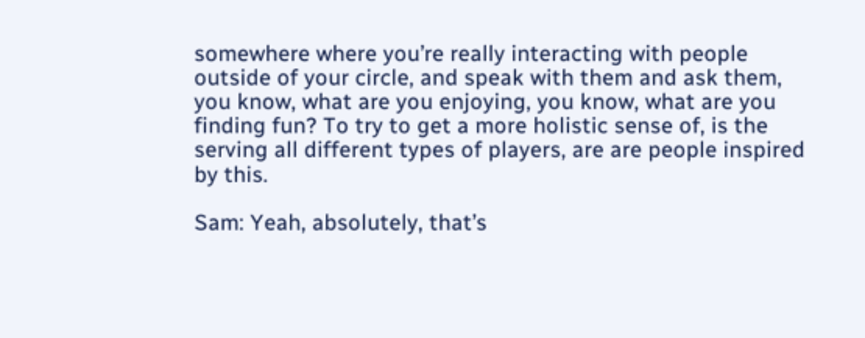somewhere where you’re really interacting with people outside of your circle, and speak with them and ask them, you know, what are you enjoying, you know, what are you finding fun? To try to get a more holistic sense of, is the serving all different types of players, are are people inspired by this.

Sam: Yeah, absolutely, that’s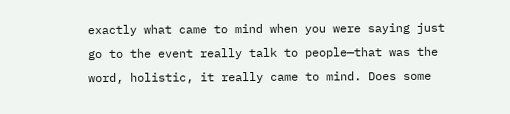exactly what came to mind when you were saying just go to the event really talk to people—that was the word, holistic, it really came to mind. Does some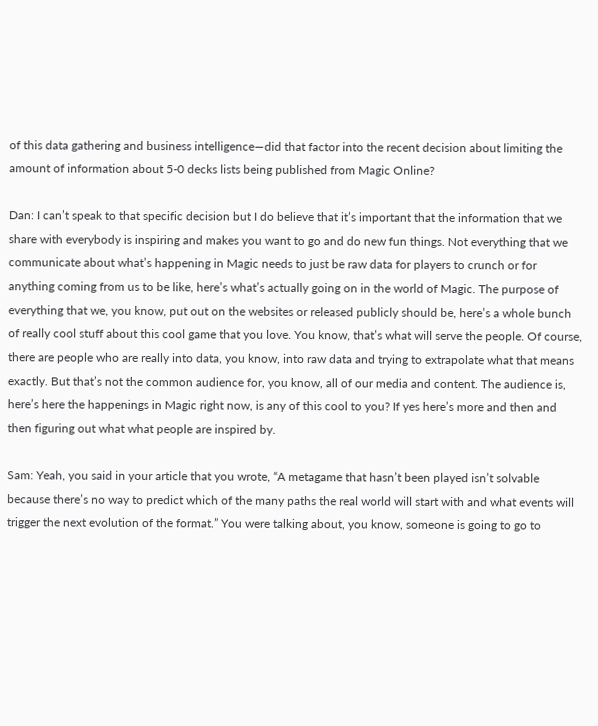of this data gathering and business intelligence—did that factor into the recent decision about limiting the amount of information about 5-0 decks lists being published from Magic Online?

Dan: I can’t speak to that specific decision but I do believe that it’s important that the information that we share with everybody is inspiring and makes you want to go and do new fun things. Not everything that we communicate about what’s happening in Magic needs to just be raw data for players to crunch or for anything coming from us to be like, here’s what’s actually going on in the world of Magic. The purpose of everything that we, you know, put out on the websites or released publicly should be, here’s a whole bunch of really cool stuff about this cool game that you love. You know, that’s what will serve the people. Of course, there are people who are really into data, you know, into raw data and trying to extrapolate what that means exactly. But that’s not the common audience for, you know, all of our media and content. The audience is, here’s here the happenings in Magic right now, is any of this cool to you? If yes here’s more and then and then figuring out what what people are inspired by.

Sam: Yeah, you said in your article that you wrote, “A metagame that hasn’t been played isn’t solvable because there’s no way to predict which of the many paths the real world will start with and what events will trigger the next evolution of the format.” You were talking about, you know, someone is going to go to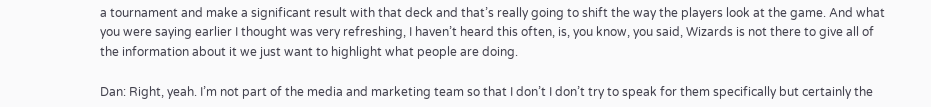a tournament and make a significant result with that deck and that’s really going to shift the way the players look at the game. And what you were saying earlier I thought was very refreshing, I haven’t heard this often, is, you know, you said, Wizards is not there to give all of the information about it we just want to highlight what people are doing.

Dan: Right, yeah. I’m not part of the media and marketing team so that I don’t I don’t try to speak for them specifically but certainly the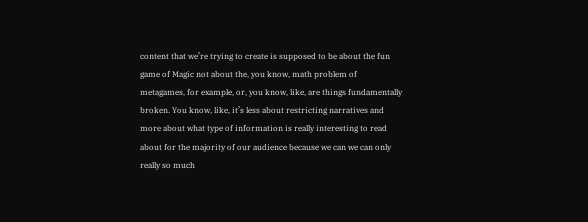content that we’re trying to create is supposed to be about the fun game of Magic not about the, you know, math problem of metagames, for example, or, you know, like, are things fundamentally broken. You know, like, it’s less about restricting narratives and more about what type of information is really interesting to read about for the majority of our audience because we can we can only really so much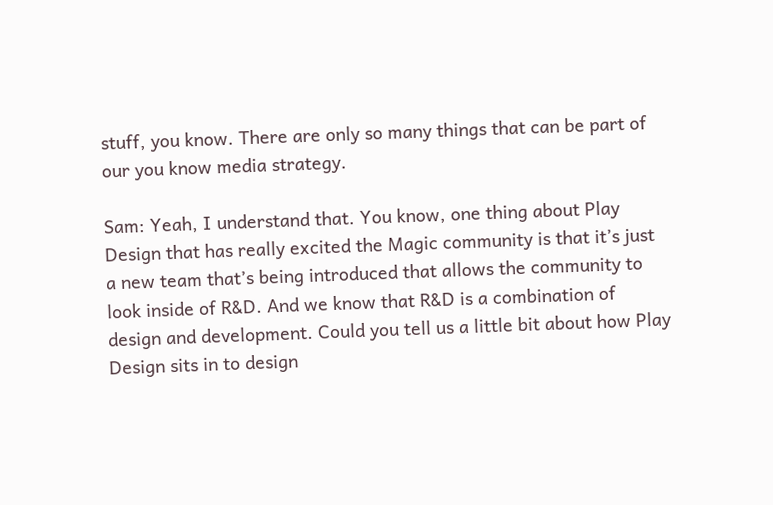stuff, you know. There are only so many things that can be part of our you know media strategy.

Sam: Yeah, I understand that. You know, one thing about Play Design that has really excited the Magic community is that it’s just a new team that’s being introduced that allows the community to look inside of R&D. And we know that R&D is a combination of design and development. Could you tell us a little bit about how Play Design sits in to design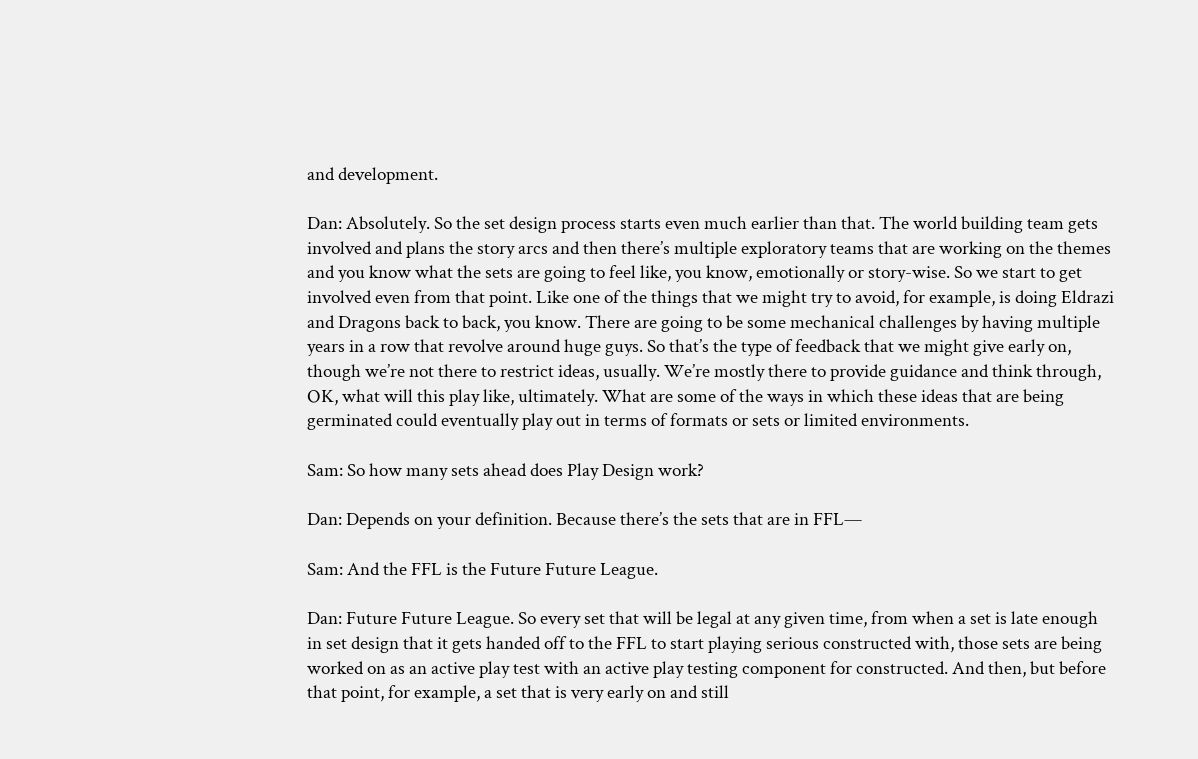and development.

Dan: Absolutely. So the set design process starts even much earlier than that. The world building team gets involved and plans the story arcs and then there’s multiple exploratory teams that are working on the themes and you know what the sets are going to feel like, you know, emotionally or story-wise. So we start to get involved even from that point. Like one of the things that we might try to avoid, for example, is doing Eldrazi and Dragons back to back, you know. There are going to be some mechanical challenges by having multiple years in a row that revolve around huge guys. So that’s the type of feedback that we might give early on, though we’re not there to restrict ideas, usually. We’re mostly there to provide guidance and think through, OK, what will this play like, ultimately. What are some of the ways in which these ideas that are being germinated could eventually play out in terms of formats or sets or limited environments.

Sam: So how many sets ahead does Play Design work?

Dan: Depends on your definition. Because there’s the sets that are in FFL—

Sam: And the FFL is the Future Future League.

Dan: Future Future League. So every set that will be legal at any given time, from when a set is late enough in set design that it gets handed off to the FFL to start playing serious constructed with, those sets are being worked on as an active play test with an active play testing component for constructed. And then, but before that point, for example, a set that is very early on and still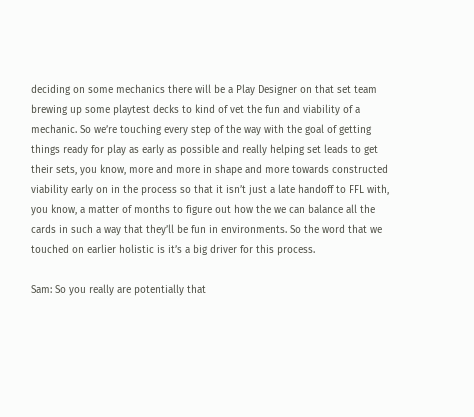deciding on some mechanics there will be a Play Designer on that set team brewing up some playtest decks to kind of vet the fun and viability of a mechanic. So we’re touching every step of the way with the goal of getting things ready for play as early as possible and really helping set leads to get their sets, you know, more and more in shape and more towards constructed viability early on in the process so that it isn’t just a late handoff to FFL with, you know, a matter of months to figure out how the we can balance all the cards in such a way that they’ll be fun in environments. So the word that we touched on earlier holistic is it’s a big driver for this process.

Sam: So you really are potentially that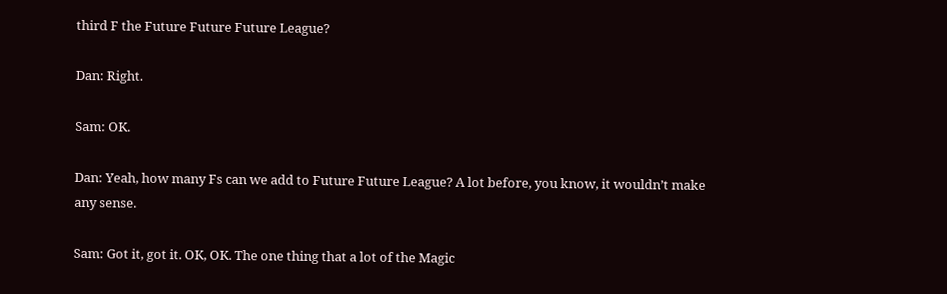third F the Future Future Future League?

Dan: Right.

Sam: OK.

Dan: Yeah, how many Fs can we add to Future Future League? A lot before, you know, it wouldn’t make any sense.

Sam: Got it, got it. OK, OK. The one thing that a lot of the Magic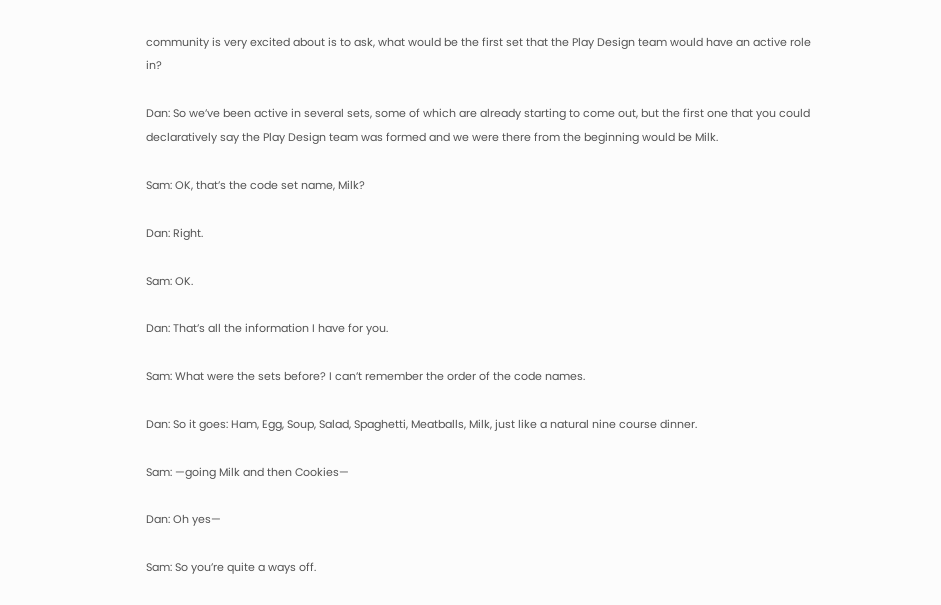community is very excited about is to ask, what would be the first set that the Play Design team would have an active role in?

Dan: So we’ve been active in several sets, some of which are already starting to come out, but the first one that you could declaratively say the Play Design team was formed and we were there from the beginning would be Milk.

Sam: OK, that’s the code set name, Milk?

Dan: Right.

Sam: OK.

Dan: That’s all the information I have for you.

Sam: What were the sets before? I can’t remember the order of the code names.

Dan: So it goes: Ham, Egg, Soup, Salad, Spaghetti, Meatballs, Milk, just like a natural nine course dinner.

Sam: —going Milk and then Cookies—

Dan: Oh yes—

Sam: So you’re quite a ways off.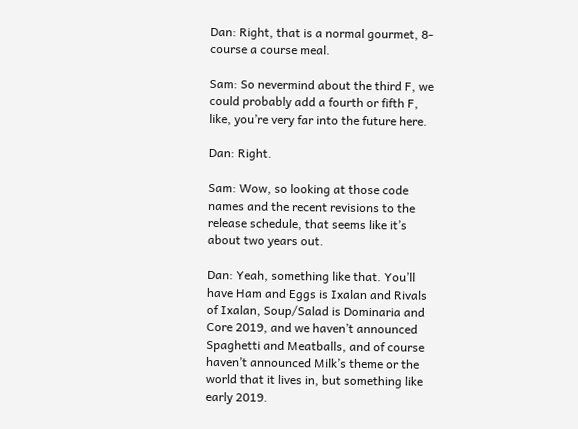Dan: Right, that is a normal gourmet, 8-course a course meal.

Sam: So nevermind about the third F, we could probably add a fourth or fifth F, like, you’re very far into the future here.

Dan: Right.

Sam: Wow, so looking at those code names and the recent revisions to the release schedule, that seems like it’s about two years out.

Dan: Yeah, something like that. You’ll have Ham and Eggs is Ixalan and Rivals of Ixalan, Soup/Salad is Dominaria and Core 2019, and we haven’t announced Spaghetti and Meatballs, and of course haven’t announced Milk’s theme or the world that it lives in, but something like early 2019.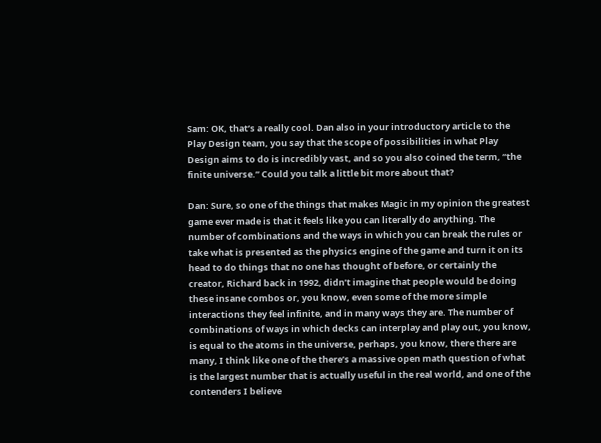Sam: OK, that’s a really cool. Dan also in your introductory article to the Play Design team, you say that the scope of possibilities in what Play Design aims to do is incredibly vast, and so you also coined the term, “the finite universe.” Could you talk a little bit more about that?

Dan: Sure, so one of the things that makes Magic in my opinion the greatest game ever made is that it feels like you can literally do anything. The number of combinations and the ways in which you can break the rules or take what is presented as the physics engine of the game and turn it on its head to do things that no one has thought of before, or certainly the creator, Richard back in 1992, didn’t imagine that people would be doing these insane combos or, you know, even some of the more simple interactions they feel infinite, and in many ways they are. The number of combinations of ways in which decks can interplay and play out, you know, is equal to the atoms in the universe, perhaps, you know, there there are many, I think like one of the there’s a massive open math question of what is the largest number that is actually useful in the real world, and one of the contenders I believe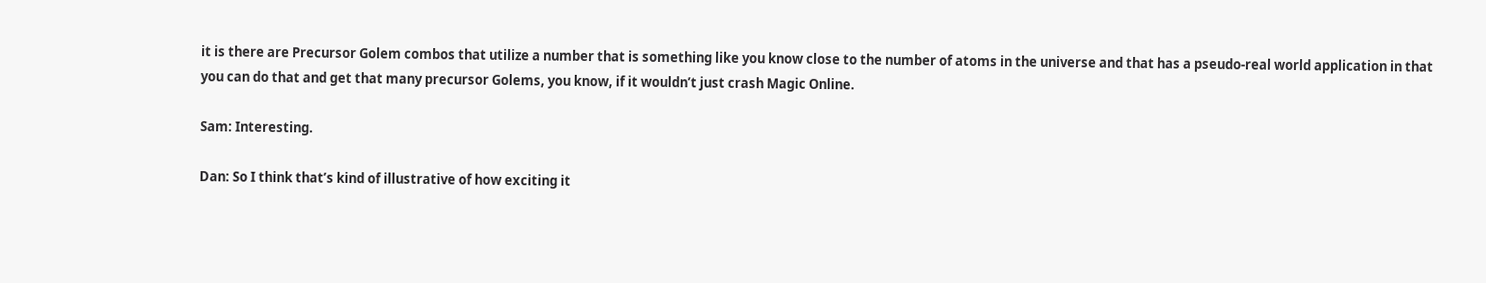it is there are Precursor Golem combos that utilize a number that is something like you know close to the number of atoms in the universe and that has a pseudo-real world application in that you can do that and get that many precursor Golems, you know, if it wouldn’t just crash Magic Online.

Sam: Interesting.

Dan: So I think that’s kind of illustrative of how exciting it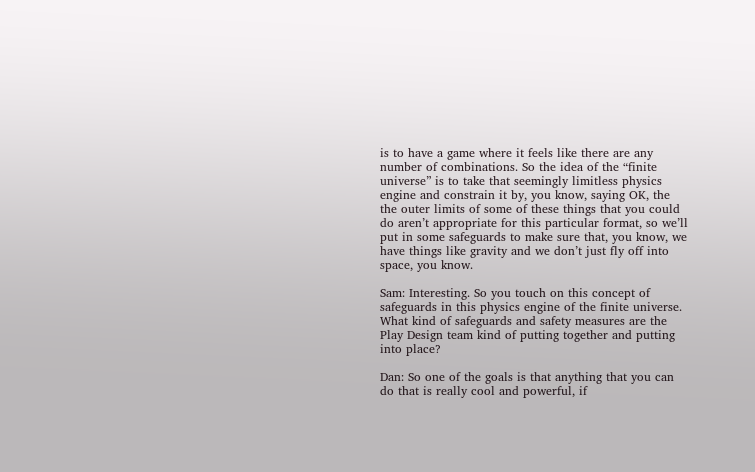is to have a game where it feels like there are any number of combinations. So the idea of the “finite universe” is to take that seemingly limitless physics engine and constrain it by, you know, saying OK, the the outer limits of some of these things that you could do aren’t appropriate for this particular format, so we’ll put in some safeguards to make sure that, you know, we have things like gravity and we don’t just fly off into space, you know.

Sam: Interesting. So you touch on this concept of safeguards in this physics engine of the finite universe. What kind of safeguards and safety measures are the Play Design team kind of putting together and putting into place?

Dan: So one of the goals is that anything that you can do that is really cool and powerful, if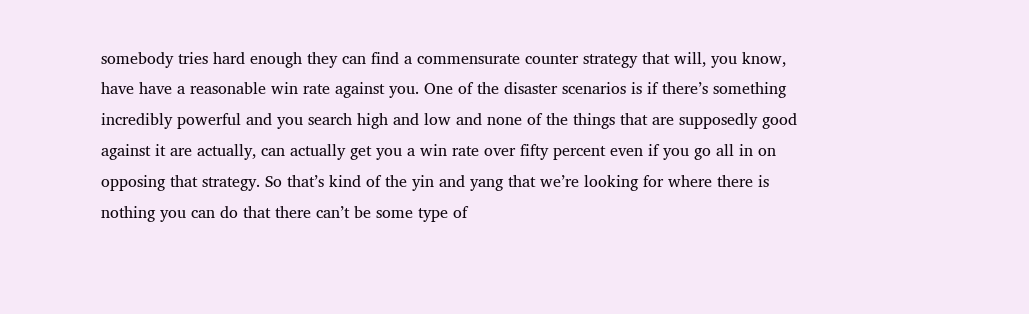somebody tries hard enough they can find a commensurate counter strategy that will, you know, have have a reasonable win rate against you. One of the disaster scenarios is if there’s something incredibly powerful and you search high and low and none of the things that are supposedly good against it are actually, can actually get you a win rate over fifty percent even if you go all in on opposing that strategy. So that’s kind of the yin and yang that we’re looking for where there is nothing you can do that there can’t be some type of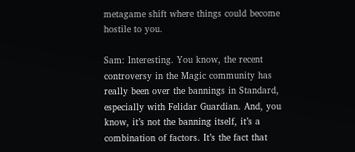metagame shift where things could become hostile to you.

Sam: Interesting. You know, the recent controversy in the Magic community has really been over the bannings in Standard, especially with Felidar Guardian. And, you know, it’s not the banning itself, it’s a combination of factors. It’s the fact that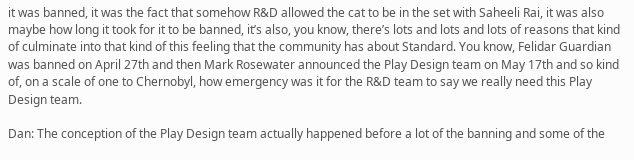it was banned, it was the fact that somehow R&D allowed the cat to be in the set with Saheeli Rai, it was also maybe how long it took for it to be banned, it’s also, you know, there’s lots and lots and lots of reasons that kind of culminate into that kind of this feeling that the community has about Standard. You know, Felidar Guardian was banned on April 27th and then Mark Rosewater announced the Play Design team on May 17th and so kind of, on a scale of one to Chernobyl, how emergency was it for the R&D team to say we really need this Play Design team.

Dan: The conception of the Play Design team actually happened before a lot of the banning and some of the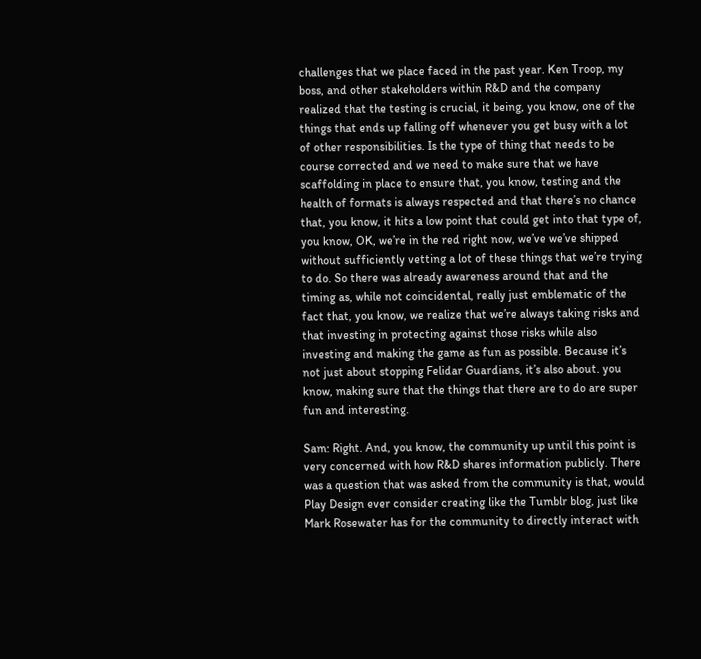challenges that we place faced in the past year. Ken Troop, my boss, and other stakeholders within R&D and the company realized that the testing is crucial, it being, you know, one of the things that ends up falling off whenever you get busy with a lot of other responsibilities. Is the type of thing that needs to be course corrected and we need to make sure that we have scaffolding in place to ensure that, you know, testing and the health of formats is always respected and that there’s no chance that, you know, it hits a low point that could get into that type of, you know, OK, we’re in the red right now, we’ve we’ve shipped without sufficiently vetting a lot of these things that we’re trying to do. So there was already awareness around that and the timing as, while not coincidental, really just emblematic of the fact that, you know, we realize that we’re always taking risks and that investing in protecting against those risks while also investing and making the game as fun as possible. Because it’s not just about stopping Felidar Guardians, it’s also about. you know, making sure that the things that there are to do are super fun and interesting.

Sam: Right. And, you know, the community up until this point is very concerned with how R&D shares information publicly. There was a question that was asked from the community is that, would Play Design ever consider creating like the Tumblr blog, just like Mark Rosewater has for the community to directly interact with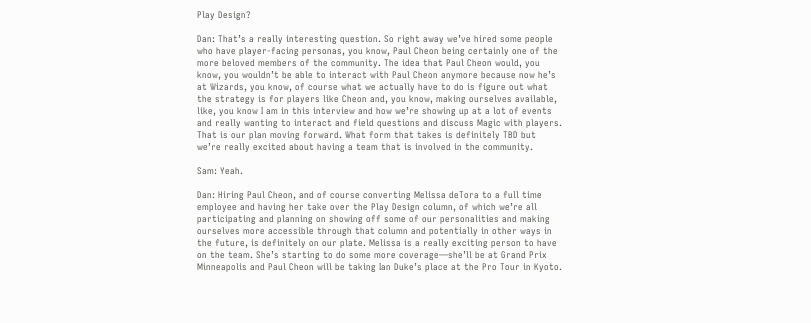Play Design?

Dan: That’s a really interesting question. So right away we’ve hired some people who have player-facing personas, you know, Paul Cheon being certainly one of the more beloved members of the community. The idea that Paul Cheon would, you know, you wouldn’t be able to interact with Paul Cheon anymore because now he’s at Wizards, you know, of course what we actually have to do is figure out what the strategy is for players like Cheon and, you know, making ourselves available, like, you know I am in this interview and how we’re showing up at a lot of events and really wanting to interact and field questions and discuss Magic with players. That is our plan moving forward. What form that takes is definitely TBD but we’re really excited about having a team that is involved in the community.

Sam: Yeah.

Dan: Hiring Paul Cheon, and of course converting Melissa deTora to a full time employee and having her take over the Play Design column, of which we’re all participating and planning on showing off some of our personalities and making ourselves more accessible through that column and potentially in other ways in the future, is definitely on our plate. Melissa is a really exciting person to have on the team. She’s starting to do some more coverage—she’ll be at Grand Prix Minneapolis and Paul Cheon will be taking Ian Duke’s place at the Pro Tour in Kyoto.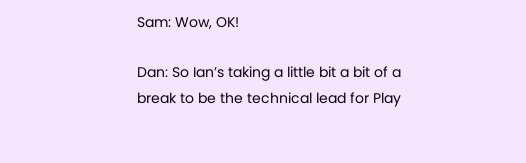Sam: Wow, OK!

Dan: So Ian’s taking a little bit a bit of a break to be the technical lead for Play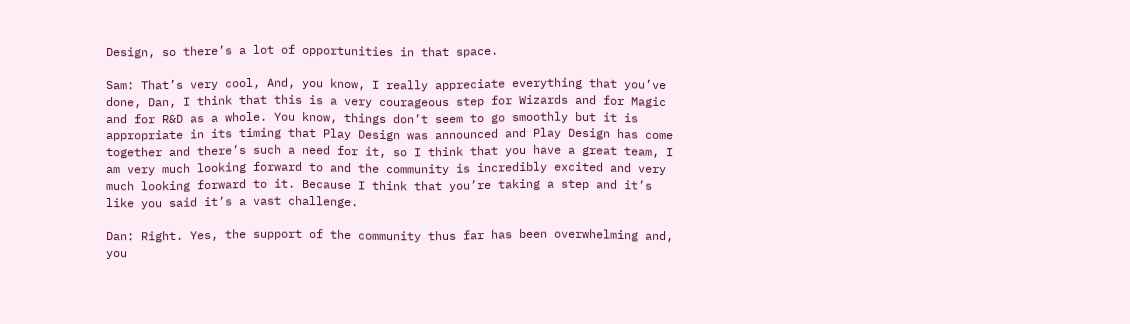Design, so there’s a lot of opportunities in that space.

Sam: That’s very cool, And, you know, I really appreciate everything that you’ve done, Dan, I think that this is a very courageous step for Wizards and for Magic and for R&D as a whole. You know, things don’t seem to go smoothly but it is appropriate in its timing that Play Design was announced and Play Design has come together and there’s such a need for it, so I think that you have a great team, I am very much looking forward to and the community is incredibly excited and very much looking forward to it. Because I think that you’re taking a step and it’s like you said it’s a vast challenge.

Dan: Right. Yes, the support of the community thus far has been overwhelming and, you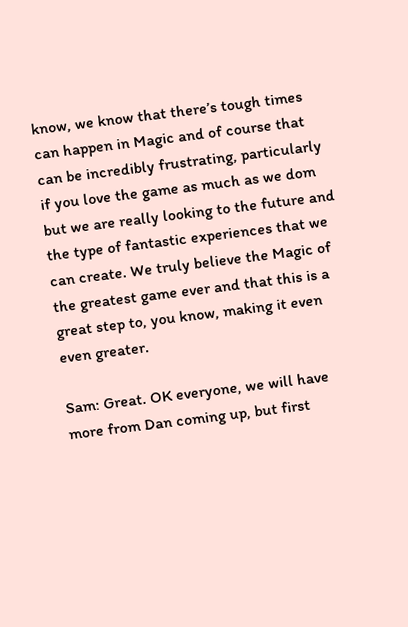know, we know that there’s tough times can happen in Magic and of course that can be incredibly frustrating, particularly if you love the game as much as we dom but we are really looking to the future and the type of fantastic experiences that we can create. We truly believe the Magic of the greatest game ever and that this is a great step to, you know, making it even even greater.

Sam: Great. OK everyone, we will have more from Dan coming up, but first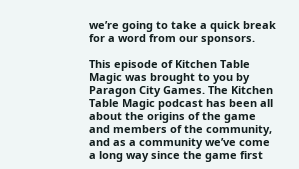we’re going to take a quick break for a word from our sponsors.

This episode of Kitchen Table Magic was brought to you by Paragon City Games. The Kitchen Table Magic podcast has been all about the origins of the game and members of the community, and as a community we’ve come a long way since the game first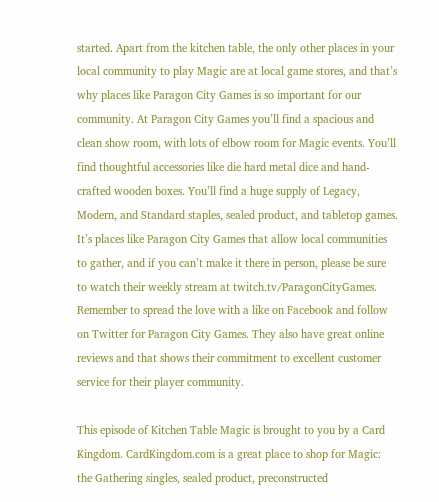started. Apart from the kitchen table, the only other places in your local community to play Magic are at local game stores, and that’s why places like Paragon City Games is so important for our community. At Paragon City Games you’ll find a spacious and clean show room, with lots of elbow room for Magic events. You’ll find thoughtful accessories like die hard metal dice and hand-crafted wooden boxes. You’ll find a huge supply of Legacy, Modern, and Standard staples, sealed product, and tabletop games. It’s places like Paragon City Games that allow local communities to gather, and if you can’t make it there in person, please be sure to watch their weekly stream at twitch.tv/ParagonCityGames. Remember to spread the love with a like on Facebook and follow on Twitter for Paragon City Games. They also have great online reviews and that shows their commitment to excellent customer service for their player community.

This episode of Kitchen Table Magic is brought to you by a Card Kingdom. CardKingdom.com is a great place to shop for Magic: the Gathering singles, sealed product, preconstructed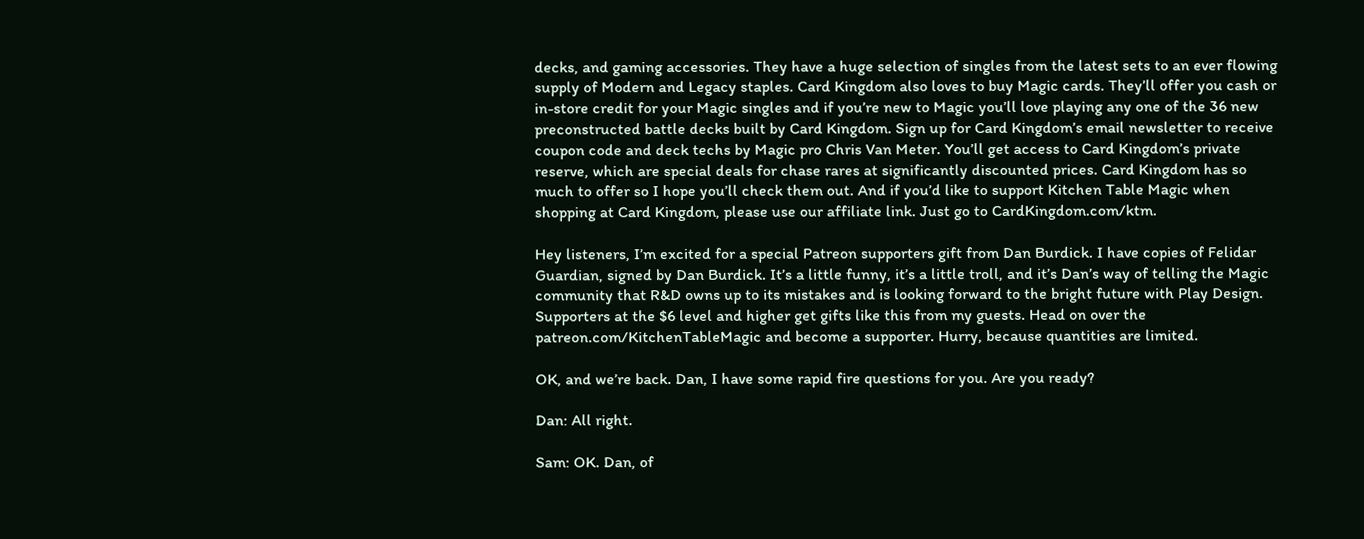decks, and gaming accessories. They have a huge selection of singles from the latest sets to an ever flowing supply of Modern and Legacy staples. Card Kingdom also loves to buy Magic cards. They’ll offer you cash or in-store credit for your Magic singles and if you’re new to Magic you’ll love playing any one of the 36 new preconstructed battle decks built by Card Kingdom. Sign up for Card Kingdom’s email newsletter to receive coupon code and deck techs by Magic pro Chris Van Meter. You’ll get access to Card Kingdom’s private reserve, which are special deals for chase rares at significantly discounted prices. Card Kingdom has so much to offer so I hope you’ll check them out. And if you’d like to support Kitchen Table Magic when shopping at Card Kingdom, please use our affiliate link. Just go to CardKingdom.com/ktm.

Hey listeners, I’m excited for a special Patreon supporters gift from Dan Burdick. I have copies of Felidar Guardian, signed by Dan Burdick. It’s a little funny, it’s a little troll, and it’s Dan’s way of telling the Magic community that R&D owns up to its mistakes and is looking forward to the bright future with Play Design. Supporters at the $6 level and higher get gifts like this from my guests. Head on over the patreon.com/KitchenTableMagic and become a supporter. Hurry, because quantities are limited.

OK, and we’re back. Dan, I have some rapid fire questions for you. Are you ready?

Dan: All right.

Sam: OK. Dan, of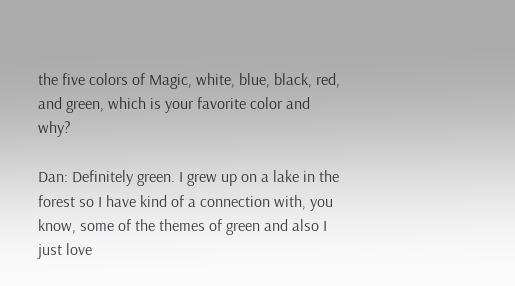the five colors of Magic, white, blue, black, red, and green, which is your favorite color and why?

Dan: Definitely green. I grew up on a lake in the forest so I have kind of a connection with, you know, some of the themes of green and also I just love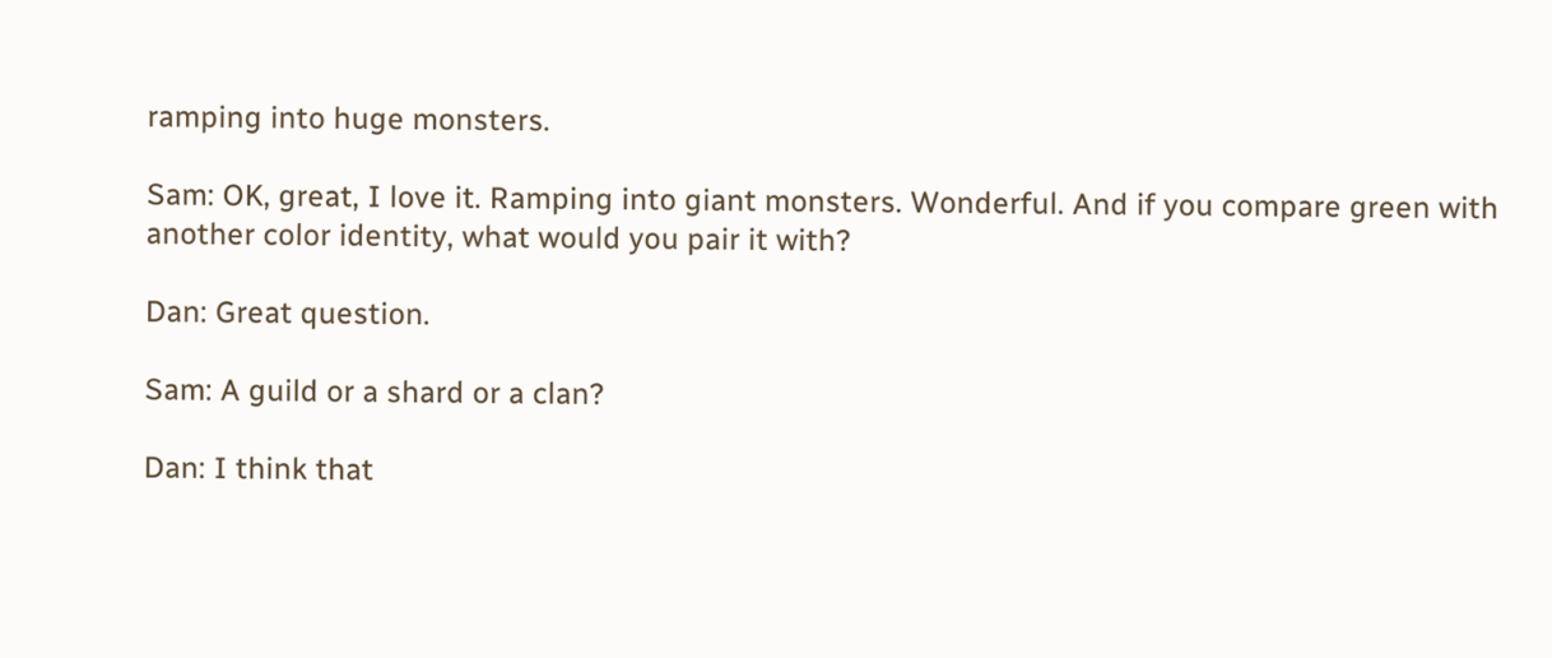ramping into huge monsters.

Sam: OK, great, I love it. Ramping into giant monsters. Wonderful. And if you compare green with another color identity, what would you pair it with?

Dan: Great question.

Sam: A guild or a shard or a clan?

Dan: I think that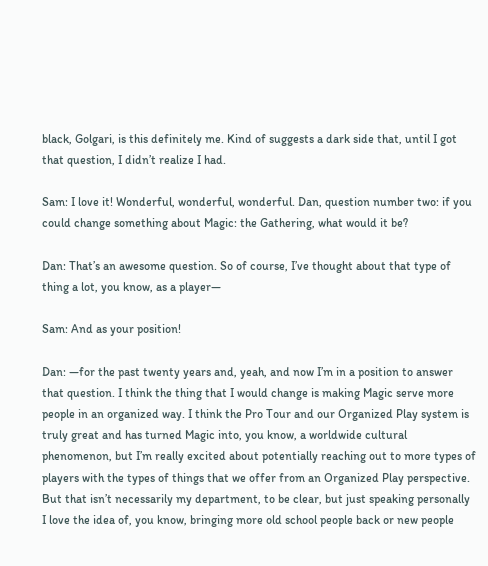black, Golgari, is this definitely me. Kind of suggests a dark side that, until I got that question, I didn’t realize I had.

Sam: I love it! Wonderful, wonderful, wonderful. Dan, question number two: if you could change something about Magic: the Gathering, what would it be?

Dan: That’s an awesome question. So of course, I’ve thought about that type of thing a lot, you know, as a player—

Sam: And as your position!

Dan: —for the past twenty years and, yeah, and now I’m in a position to answer that question. I think the thing that I would change is making Magic serve more people in an organized way. I think the Pro Tour and our Organized Play system is truly great and has turned Magic into, you know, a worldwide cultural phenomenon, but I’m really excited about potentially reaching out to more types of players with the types of things that we offer from an Organized Play perspective. But that isn’t necessarily my department, to be clear, but just speaking personally I love the idea of, you know, bringing more old school people back or new people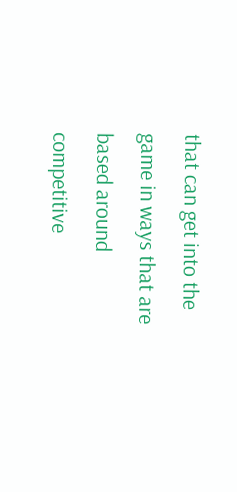that can get into the game in ways that are based around competitive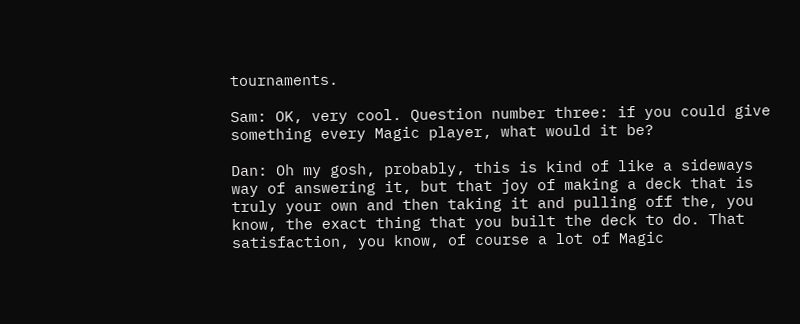tournaments.

Sam: OK, very cool. Question number three: if you could give something every Magic player, what would it be?

Dan: Oh my gosh, probably, this is kind of like a sideways way of answering it, but that joy of making a deck that is truly your own and then taking it and pulling off the, you know, the exact thing that you built the deck to do. That satisfaction, you know, of course a lot of Magic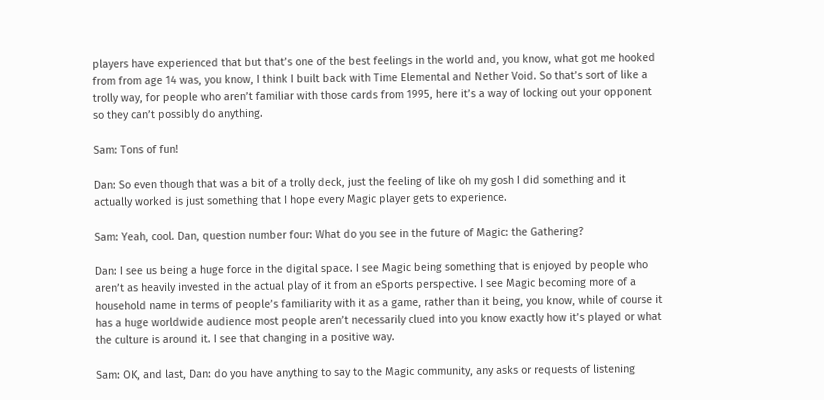players have experienced that but that’s one of the best feelings in the world and, you know, what got me hooked from from age 14 was, you know, I think I built back with Time Elemental and Nether Void. So that’s sort of like a trolly way, for people who aren’t familiar with those cards from 1995, here it’s a way of locking out your opponent so they can’t possibly do anything.

Sam: Tons of fun!

Dan: So even though that was a bit of a trolly deck, just the feeling of like oh my gosh I did something and it actually worked is just something that I hope every Magic player gets to experience.

Sam: Yeah, cool. Dan, question number four: What do you see in the future of Magic: the Gathering?

Dan: I see us being a huge force in the digital space. I see Magic being something that is enjoyed by people who aren’t as heavily invested in the actual play of it from an eSports perspective. I see Magic becoming more of a household name in terms of people’s familiarity with it as a game, rather than it being, you know, while of course it has a huge worldwide audience most people aren’t necessarily clued into you know exactly how it’s played or what the culture is around it. I see that changing in a positive way.

Sam: OK, and last, Dan: do you have anything to say to the Magic community, any asks or requests of listening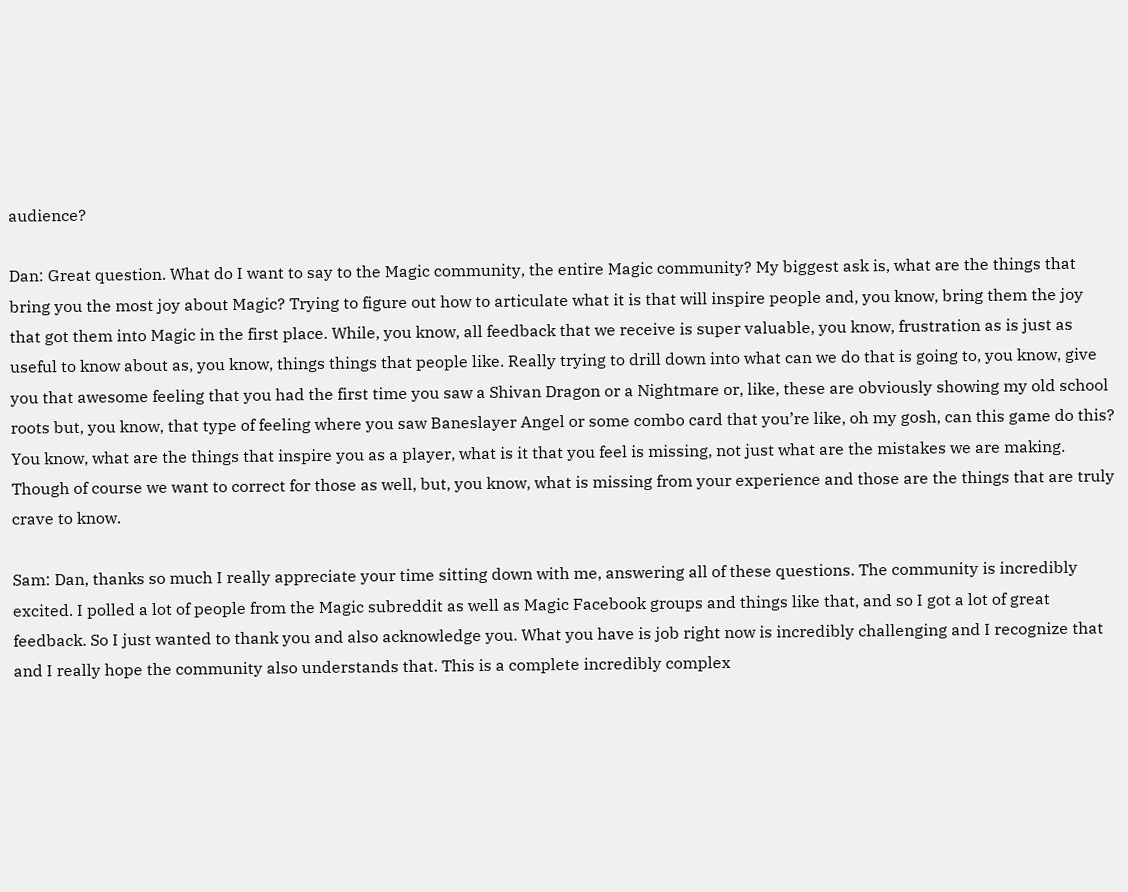audience?

Dan: Great question. What do I want to say to the Magic community, the entire Magic community? My biggest ask is, what are the things that bring you the most joy about Magic? Trying to figure out how to articulate what it is that will inspire people and, you know, bring them the joy that got them into Magic in the first place. While, you know, all feedback that we receive is super valuable, you know, frustration as is just as useful to know about as, you know, things things that people like. Really trying to drill down into what can we do that is going to, you know, give you that awesome feeling that you had the first time you saw a Shivan Dragon or a Nightmare or, like, these are obviously showing my old school roots but, you know, that type of feeling where you saw Baneslayer Angel or some combo card that you’re like, oh my gosh, can this game do this? You know, what are the things that inspire you as a player, what is it that you feel is missing, not just what are the mistakes we are making. Though of course we want to correct for those as well, but, you know, what is missing from your experience and those are the things that are truly crave to know.

Sam: Dan, thanks so much I really appreciate your time sitting down with me, answering all of these questions. The community is incredibly excited. I polled a lot of people from the Magic subreddit as well as Magic Facebook groups and things like that, and so I got a lot of great feedback. So I just wanted to thank you and also acknowledge you. What you have is job right now is incredibly challenging and I recognize that and I really hope the community also understands that. This is a complete incredibly complex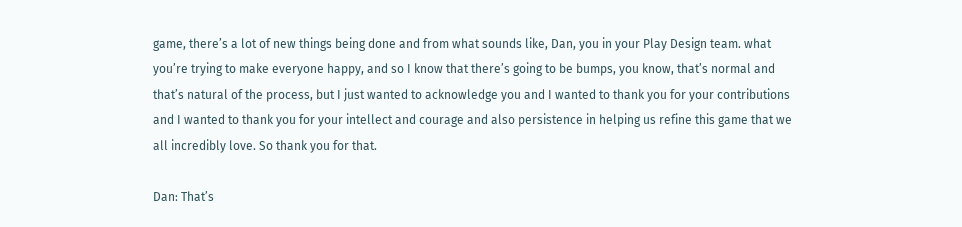game, there’s a lot of new things being done and from what sounds like, Dan, you in your Play Design team. what you’re trying to make everyone happy, and so I know that there’s going to be bumps, you know, that’s normal and that’s natural of the process, but I just wanted to acknowledge you and I wanted to thank you for your contributions and I wanted to thank you for your intellect and courage and also persistence in helping us refine this game that we all incredibly love. So thank you for that.

Dan: That’s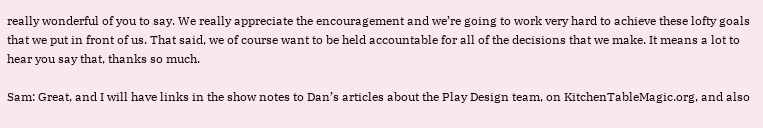really wonderful of you to say. We really appreciate the encouragement and we’re going to work very hard to achieve these lofty goals that we put in front of us. That said, we of course want to be held accountable for all of the decisions that we make. It means a lot to hear you say that, thanks so much.

Sam: Great, and I will have links in the show notes to Dan’s articles about the Play Design team, on KitchenTableMagic.org, and also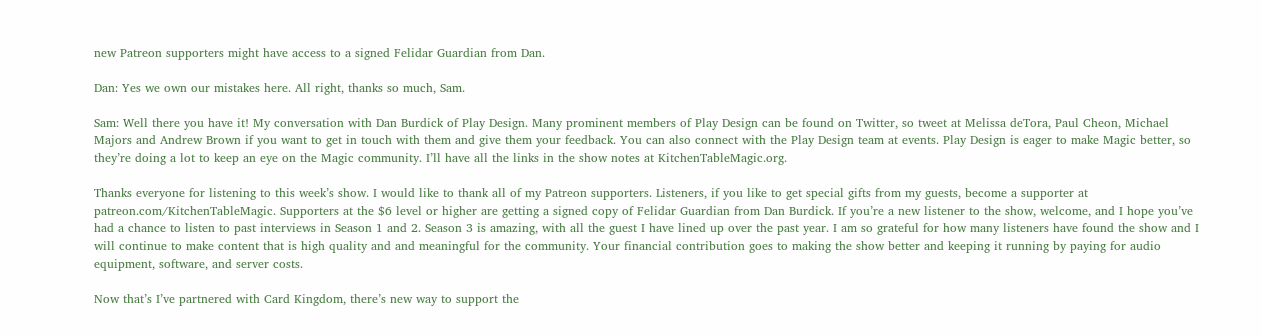new Patreon supporters might have access to a signed Felidar Guardian from Dan.

Dan: Yes we own our mistakes here. All right, thanks so much, Sam.

Sam: Well there you have it! My conversation with Dan Burdick of Play Design. Many prominent members of Play Design can be found on Twitter, so tweet at Melissa deTora, Paul Cheon, Michael Majors and Andrew Brown if you want to get in touch with them and give them your feedback. You can also connect with the Play Design team at events. Play Design is eager to make Magic better, so they’re doing a lot to keep an eye on the Magic community. I’ll have all the links in the show notes at KitchenTableMagic.org.

Thanks everyone for listening to this week’s show. I would like to thank all of my Patreon supporters. Listeners, if you like to get special gifts from my guests, become a supporter at patreon.com/KitchenTableMagic. Supporters at the $6 level or higher are getting a signed copy of Felidar Guardian from Dan Burdick. If you’re a new listener to the show, welcome, and I hope you’ve had a chance to listen to past interviews in Season 1 and 2. Season 3 is amazing, with all the guest I have lined up over the past year. I am so grateful for how many listeners have found the show and I will continue to make content that is high quality and and meaningful for the community. Your financial contribution goes to making the show better and keeping it running by paying for audio equipment, software, and server costs.

Now that’s I’ve partnered with Card Kingdom, there’s new way to support the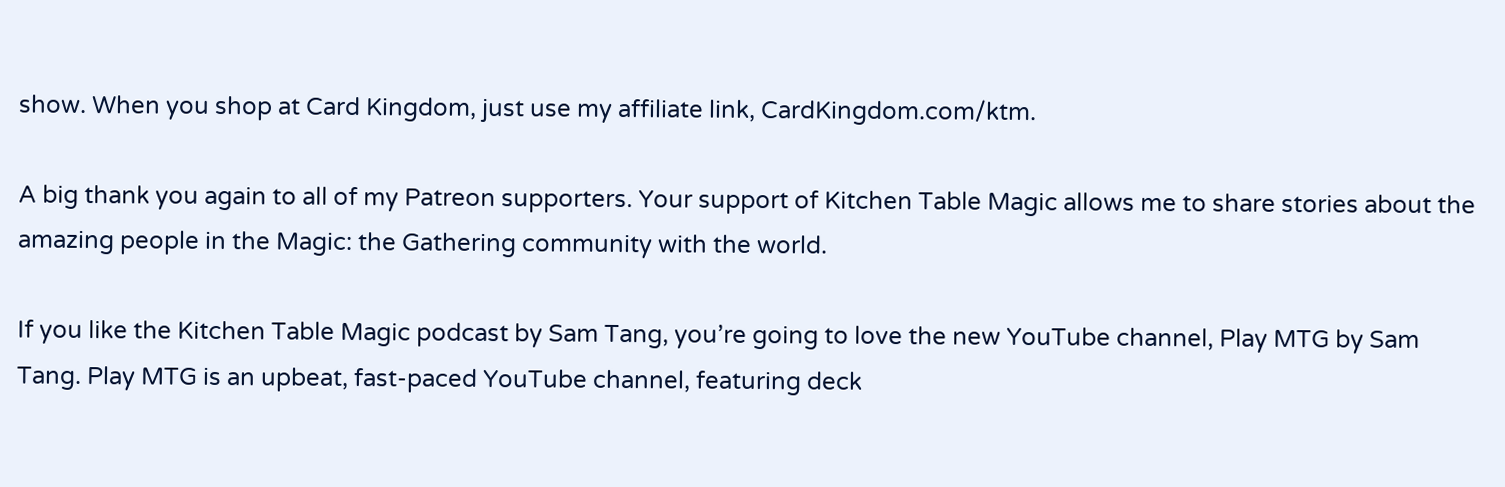show. When you shop at Card Kingdom, just use my affiliate link, CardKingdom.com/ktm.

A big thank you again to all of my Patreon supporters. Your support of Kitchen Table Magic allows me to share stories about the amazing people in the Magic: the Gathering community with the world.

If you like the Kitchen Table Magic podcast by Sam Tang, you’re going to love the new YouTube channel, Play MTG by Sam Tang. Play MTG is an upbeat, fast-paced YouTube channel, featuring deck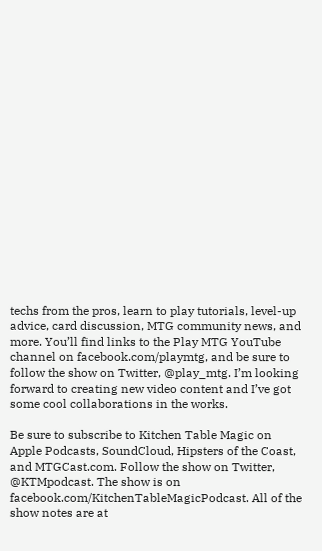techs from the pros, learn to play tutorials, level-up advice, card discussion, MTG community news, and more. You’ll find links to the Play MTG YouTube channel on facebook.com/playmtg, and be sure to follow the show on Twitter, @play_mtg. I’m looking forward to creating new video content and I’ve got some cool collaborations in the works.

Be sure to subscribe to Kitchen Table Magic on Apple Podcasts, SoundCloud, Hipsters of the Coast, and MTGCast.com. Follow the show on Twitter, @KTMpodcast. The show is on facebook.com/KitchenTableMagicPodcast. All of the show notes are at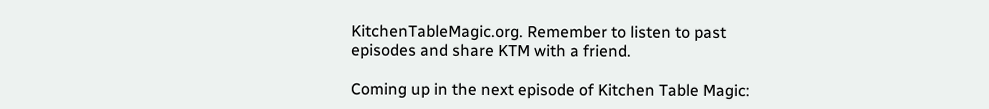KitchenTableMagic.org. Remember to listen to past episodes and share KTM with a friend.

Coming up in the next episode of Kitchen Table Magic: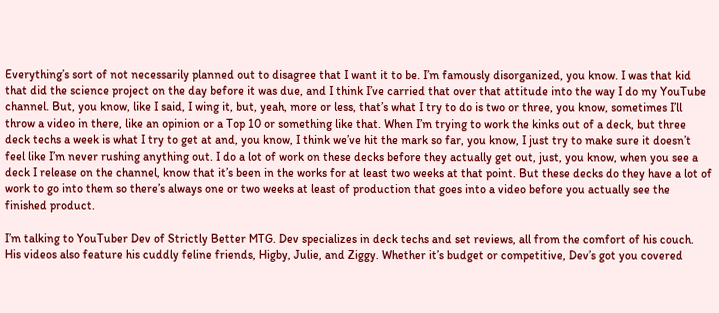Everything’s sort of not necessarily planned out to disagree that I want it to be. I’m famously disorganized, you know. I was that kid that did the science project on the day before it was due, and I think I’ve carried that over that attitude into the way I do my YouTube channel. But, you know, like I said, I wing it, but, yeah, more or less, that’s what I try to do is two or three, you know, sometimes I’ll throw a video in there, like an opinion or a Top 10 or something like that. When I’m trying to work the kinks out of a deck, but three deck techs a week is what I try to get at and, you know, I think we’ve hit the mark so far, you know, I just try to make sure it doesn’t feel like I’m never rushing anything out. I do a lot of work on these decks before they actually get out, just, you know, when you see a deck I release on the channel, know that it’s been in the works for at least two weeks at that point. But these decks do they have a lot of work to go into them so there’s always one or two weeks at least of production that goes into a video before you actually see the finished product.

I’m talking to YouTuber Dev of Strictly Better MTG. Dev specializes in deck techs and set reviews, all from the comfort of his couch. His videos also feature his cuddly feline friends, Higby, Julie, and Ziggy. Whether it’s budget or competitive, Dev’s got you covered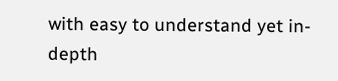with easy to understand yet in-depth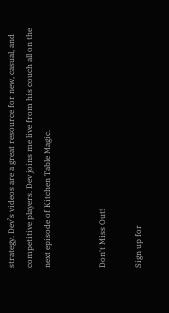strategy. Dev’s videos are a great resource for new, casual, and competitive players. Dev joins me live from his couch all on the next episode of Kitchen Table Magic.


Don't Miss Out!

Sign up for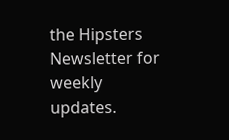the Hipsters Newsletter for weekly updates.